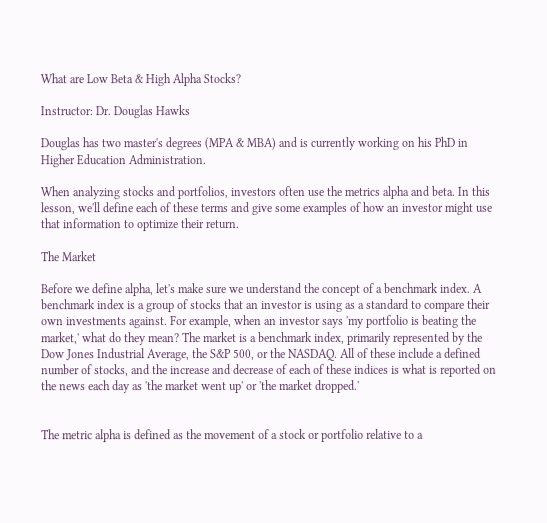What are Low Beta & High Alpha Stocks?

Instructor: Dr. Douglas Hawks

Douglas has two master's degrees (MPA & MBA) and is currently working on his PhD in Higher Education Administration.

When analyzing stocks and portfolios, investors often use the metrics alpha and beta. In this lesson, we'll define each of these terms and give some examples of how an investor might use that information to optimize their return.

The Market

Before we define alpha, let's make sure we understand the concept of a benchmark index. A benchmark index is a group of stocks that an investor is using as a standard to compare their own investments against. For example, when an investor says 'my portfolio is beating the market,' what do they mean? The market is a benchmark index, primarily represented by the Dow Jones Industrial Average, the S&P 500, or the NASDAQ. All of these include a defined number of stocks, and the increase and decrease of each of these indices is what is reported on the news each day as 'the market went up' or 'the market dropped.'


The metric alpha is defined as the movement of a stock or portfolio relative to a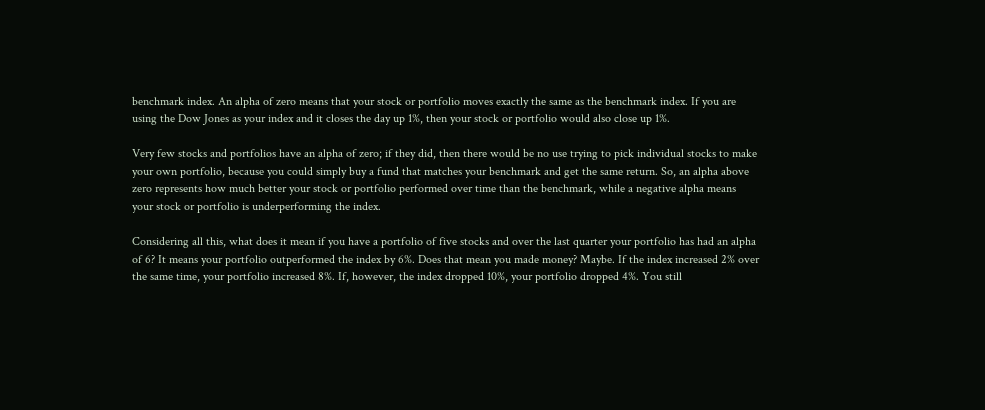benchmark index. An alpha of zero means that your stock or portfolio moves exactly the same as the benchmark index. If you are using the Dow Jones as your index and it closes the day up 1%, then your stock or portfolio would also close up 1%.

Very few stocks and portfolios have an alpha of zero; if they did, then there would be no use trying to pick individual stocks to make your own portfolio, because you could simply buy a fund that matches your benchmark and get the same return. So, an alpha above zero represents how much better your stock or portfolio performed over time than the benchmark, while a negative alpha means your stock or portfolio is underperforming the index.

Considering all this, what does it mean if you have a portfolio of five stocks and over the last quarter your portfolio has had an alpha of 6? It means your portfolio outperformed the index by 6%. Does that mean you made money? Maybe. If the index increased 2% over the same time, your portfolio increased 8%. If, however, the index dropped 10%, your portfolio dropped 4%. You still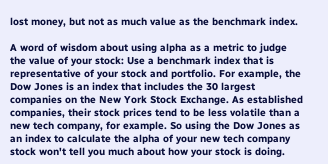lost money, but not as much value as the benchmark index.

A word of wisdom about using alpha as a metric to judge the value of your stock: Use a benchmark index that is representative of your stock and portfolio. For example, the Dow Jones is an index that includes the 30 largest companies on the New York Stock Exchange. As established companies, their stock prices tend to be less volatile than a new tech company, for example. So using the Dow Jones as an index to calculate the alpha of your new tech company stock won't tell you much about how your stock is doing.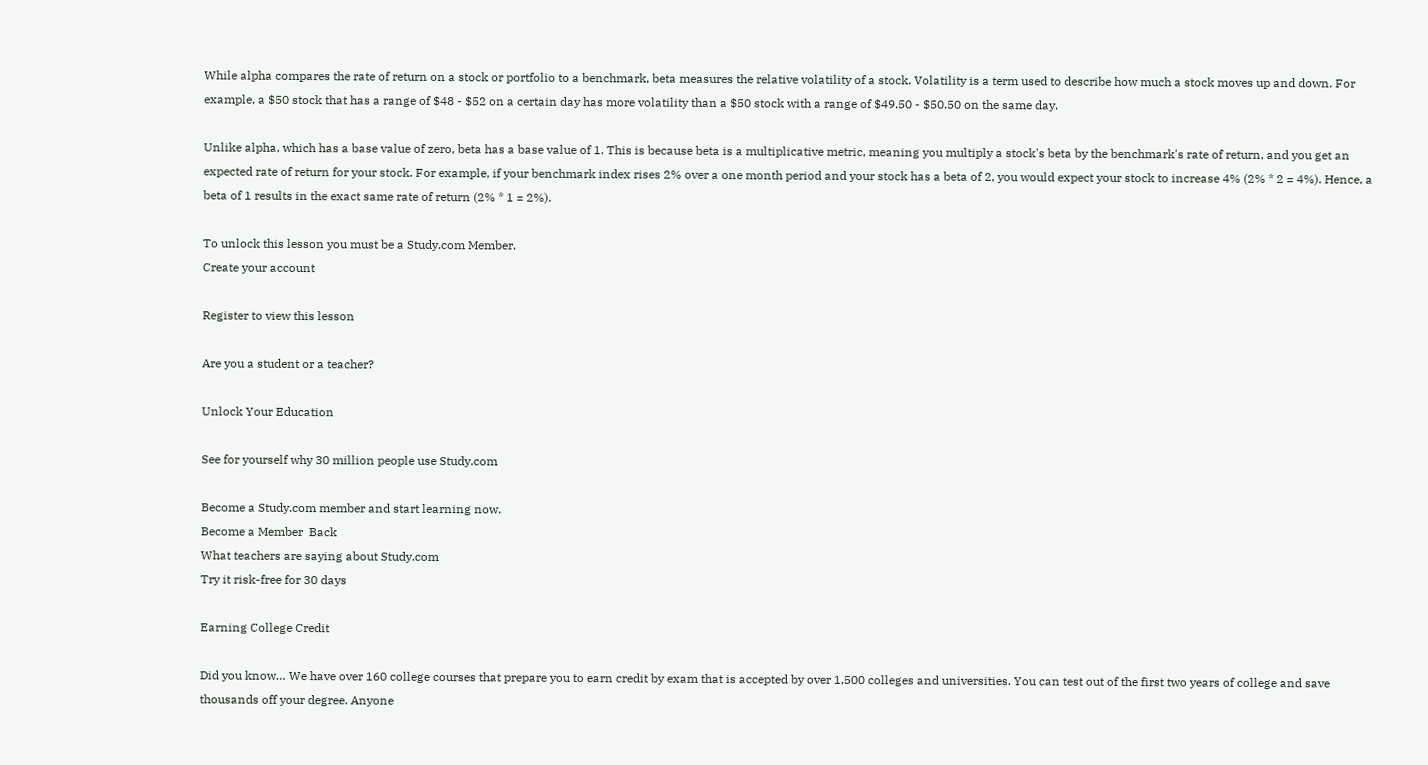While alpha compares the rate of return on a stock or portfolio to a benchmark, beta measures the relative volatility of a stock. Volatility is a term used to describe how much a stock moves up and down. For example, a $50 stock that has a range of $48 - $52 on a certain day has more volatility than a $50 stock with a range of $49.50 - $50.50 on the same day.

Unlike alpha, which has a base value of zero, beta has a base value of 1. This is because beta is a multiplicative metric, meaning you multiply a stock's beta by the benchmark's rate of return, and you get an expected rate of return for your stock. For example, if your benchmark index rises 2% over a one month period and your stock has a beta of 2, you would expect your stock to increase 4% (2% * 2 = 4%). Hence, a beta of 1 results in the exact same rate of return (2% * 1 = 2%).

To unlock this lesson you must be a Study.com Member.
Create your account

Register to view this lesson

Are you a student or a teacher?

Unlock Your Education

See for yourself why 30 million people use Study.com

Become a Study.com member and start learning now.
Become a Member  Back
What teachers are saying about Study.com
Try it risk-free for 30 days

Earning College Credit

Did you know… We have over 160 college courses that prepare you to earn credit by exam that is accepted by over 1,500 colleges and universities. You can test out of the first two years of college and save thousands off your degree. Anyone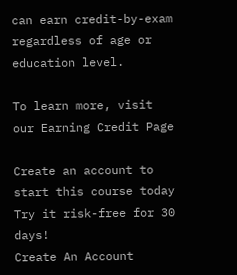can earn credit-by-exam regardless of age or education level.

To learn more, visit our Earning Credit Page

Create an account to start this course today
Try it risk-free for 30 days!
Create An Account